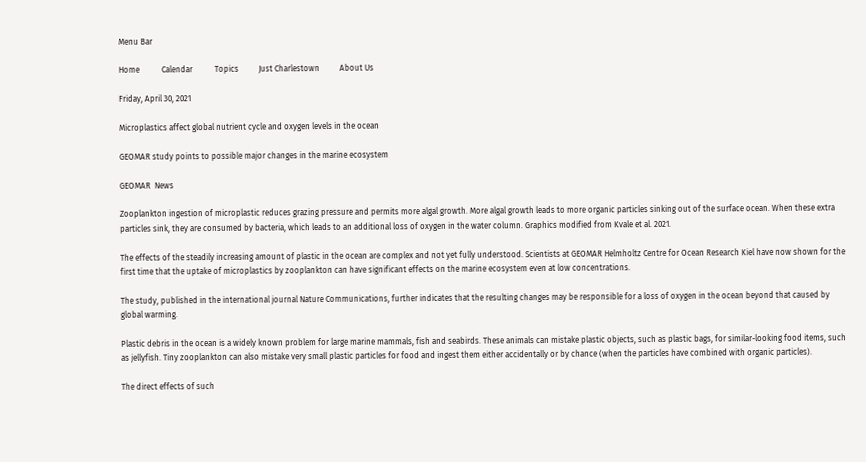Menu Bar

Home           Calendar           Topics          Just Charlestown          About Us

Friday, April 30, 2021

Microplastics affect global nutrient cycle and oxygen levels in the ocean

GEOMAR study points to possible major changes in the marine ecosystem

GEOMAR  News

Zooplankton ingestion of microplastic reduces grazing pressure and permits more algal growth. More algal growth leads to more organic particles sinking out of the surface ocean. When these extra particles sink, they are consumed by bacteria, which leads to an additional loss of oxygen in the water column. Graphics modified from Kvale et al. 2021.

The effects of the steadily increasing amount of plastic in the ocean are complex and not yet fully understood. Scientists at GEOMAR Helmholtz Centre for Ocean Research Kiel have now shown for the first time that the uptake of microplastics by zooplankton can have significant effects on the marine ecosystem even at low concentrations.

The study, published in the international journal Nature Communications, further indicates that the resulting changes may be responsible for a loss of oxygen in the ocean beyond that caused by global warming.

Plastic debris in the ocean is a widely known problem for large marine mammals, fish and seabirds. These animals can mistake plastic objects, such as plastic bags, for similar-looking food items, such as jellyfish. Tiny zooplankton can also mistake very small plastic particles for food and ingest them either accidentally or by chance (when the particles have combined with organic particles).

The direct effects of such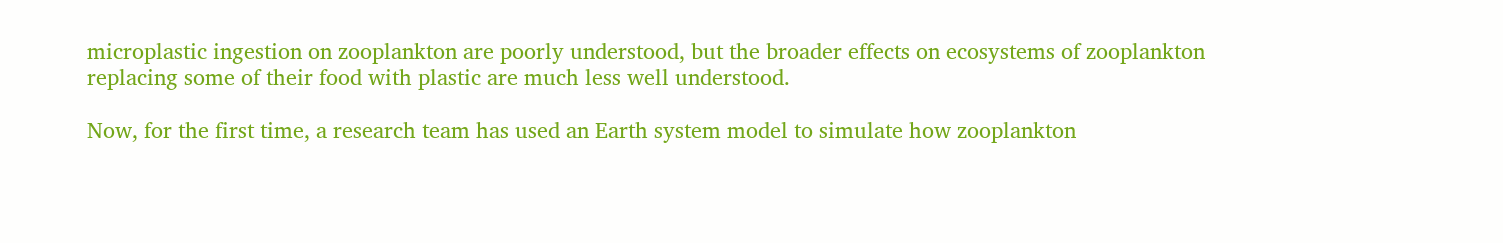microplastic ingestion on zooplankton are poorly understood, but the broader effects on ecosystems of zooplankton replacing some of their food with plastic are much less well understood.

Now, for the first time, a research team has used an Earth system model to simulate how zooplankton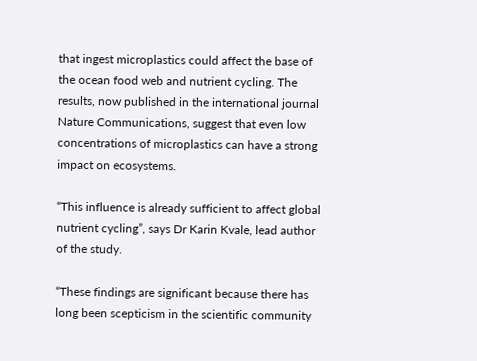that ingest microplastics could affect the base of the ocean food web and nutrient cycling. The results, now published in the international journal Nature Communications, suggest that even low concentrations of microplastics can have a strong impact on ecosystems.

“This influence is already sufficient to affect global nutrient cycling”, says Dr Karin Kvale, lead author of the study.

“These findings are significant because there has long been scepticism in the scientific community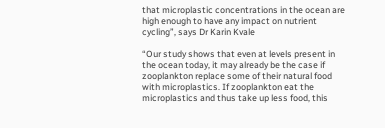that microplastic concentrations in the ocean are high enough to have any impact on nutrient cycling”, says Dr Karin Kvale

“Our study shows that even at levels present in the ocean today, it may already be the case if zooplankton replace some of their natural food with microplastics. If zooplankton eat the microplastics and thus take up less food, this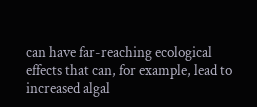can have far-reaching ecological effects that can, for example, lead to increased algal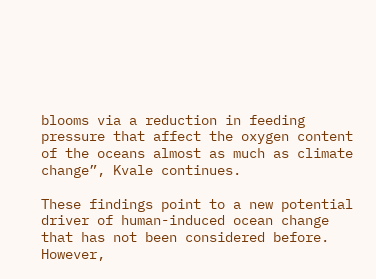blooms via a reduction in feeding pressure that affect the oxygen content of the oceans almost as much as climate change”, Kvale continues.

These findings point to a new potential driver of human-induced ocean change that has not been considered before. However,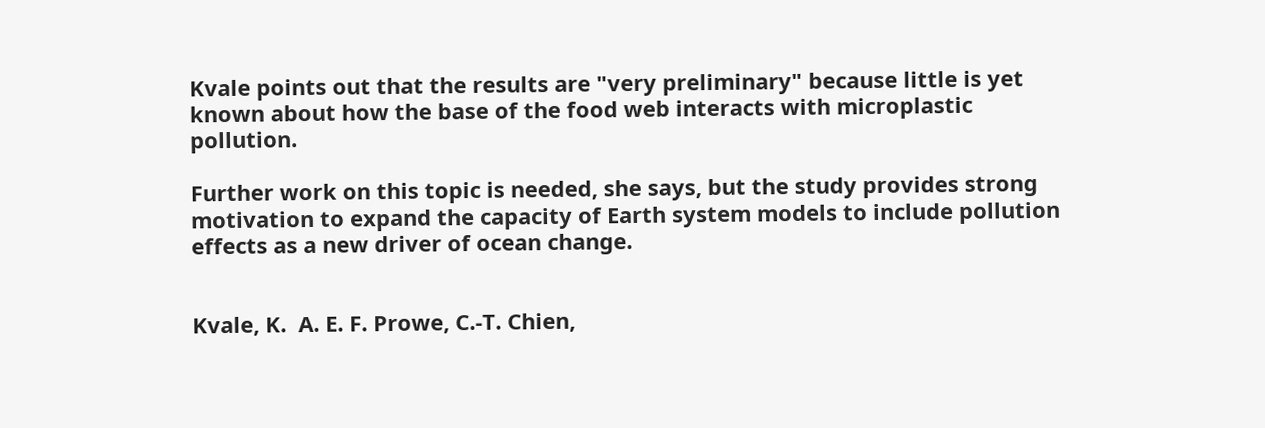Kvale points out that the results are "very preliminary" because little is yet known about how the base of the food web interacts with microplastic pollution.

Further work on this topic is needed, she says, but the study provides strong motivation to expand the capacity of Earth system models to include pollution effects as a new driver of ocean change.


Kvale, K.  A. E. F. Prowe, C.-T. Chien,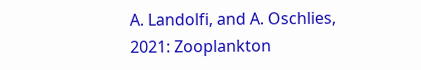A. Landolfi, and A. Oschlies, 2021: Zooplankton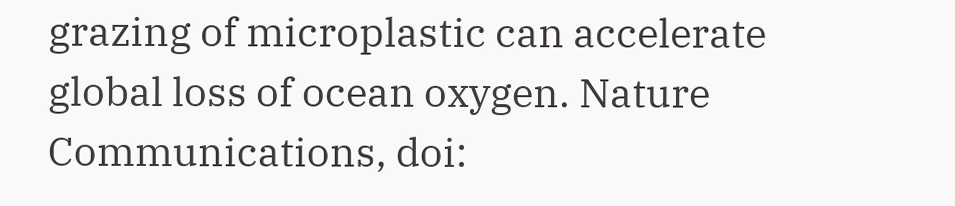grazing of microplastic can accelerate global loss of ocean oxygen. Nature Communications, doi: